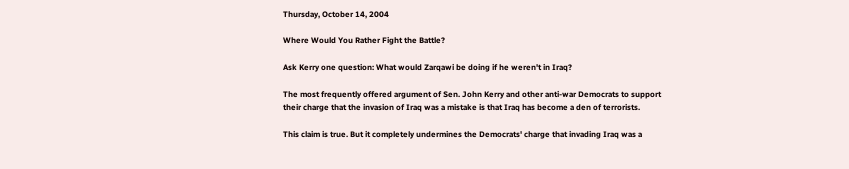Thursday, October 14, 2004

Where Would You Rather Fight the Battle?

Ask Kerry one question: What would Zarqawi be doing if he weren't in Iraq?

The most frequently offered argument of Sen. John Kerry and other anti-war Democrats to support their charge that the invasion of Iraq was a mistake is that Iraq has become a den of terrorists.

This claim is true. But it completely undermines the Democrats' charge that invading Iraq was a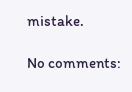mistake.

No comments: